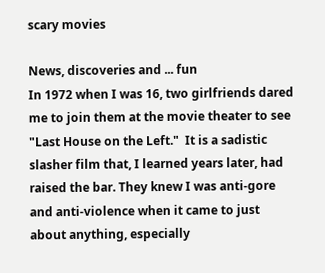scary movies

News, discoveries and ... fun
In 1972 when I was 16, two girlfriends dared me to join them at the movie theater to see "Last House on the Left."  It is a sadistic slasher film that, I learned years later, had raised the bar. They knew I was anti-gore and anti-violence when it came to just about anything, especially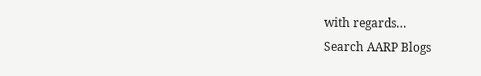with regards…
Search AARP Blogs